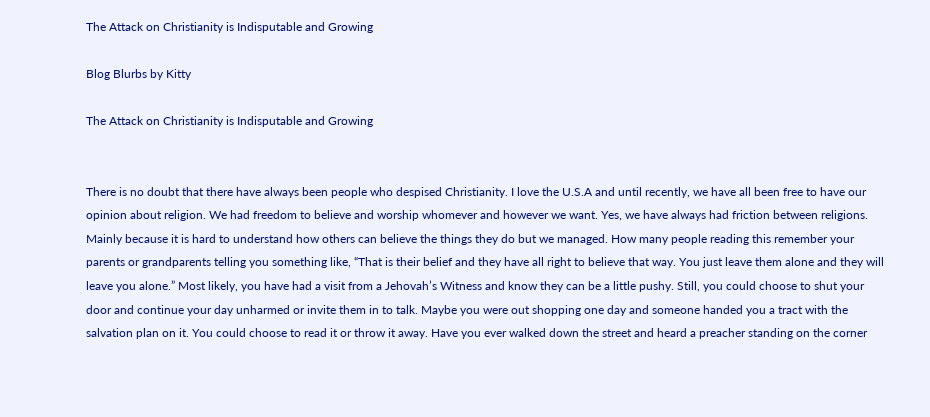The Attack on Christianity is Indisputable and Growing

Blog Blurbs by Kitty

The Attack on Christianity is Indisputable and Growing


There is no doubt that there have always been people who despised Christianity. I love the U.S.A and until recently, we have all been free to have our opinion about religion. We had freedom to believe and worship whomever and however we want. Yes, we have always had friction between religions. Mainly because it is hard to understand how others can believe the things they do but we managed. How many people reading this remember your parents or grandparents telling you something like, “That is their belief and they have all right to believe that way. You just leave them alone and they will leave you alone.” Most likely, you have had a visit from a Jehovah’s Witness and know they can be a little pushy. Still, you could choose to shut your door and continue your day unharmed or invite them in to talk. Maybe you were out shopping one day and someone handed you a tract with the salvation plan on it. You could choose to read it or throw it away. Have you ever walked down the street and heard a preacher standing on the corner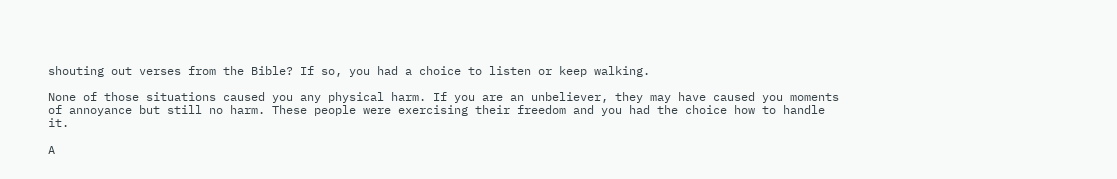shouting out verses from the Bible? If so, you had a choice to listen or keep walking.

None of those situations caused you any physical harm. If you are an unbeliever, they may have caused you moments of annoyance but still no harm. These people were exercising their freedom and you had the choice how to handle it.

A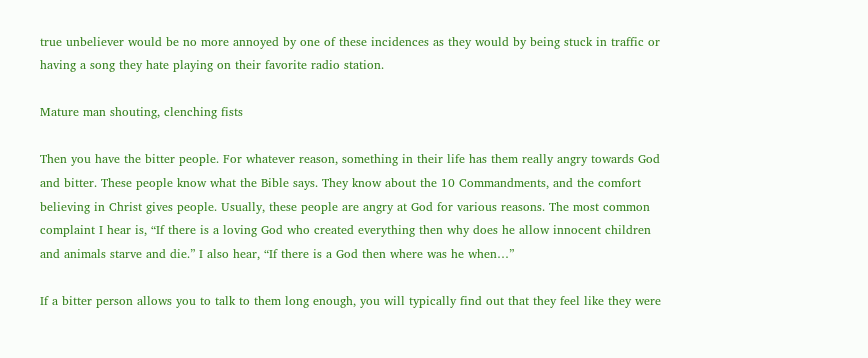true unbeliever would be no more annoyed by one of these incidences as they would by being stuck in traffic or having a song they hate playing on their favorite radio station.

Mature man shouting, clenching fists

Then you have the bitter people. For whatever reason, something in their life has them really angry towards God and bitter. These people know what the Bible says. They know about the 10 Commandments, and the comfort believing in Christ gives people. Usually, these people are angry at God for various reasons. The most common complaint I hear is, “If there is a loving God who created everything then why does he allow innocent children and animals starve and die.” I also hear, “If there is a God then where was he when…”

If a bitter person allows you to talk to them long enough, you will typically find out that they feel like they were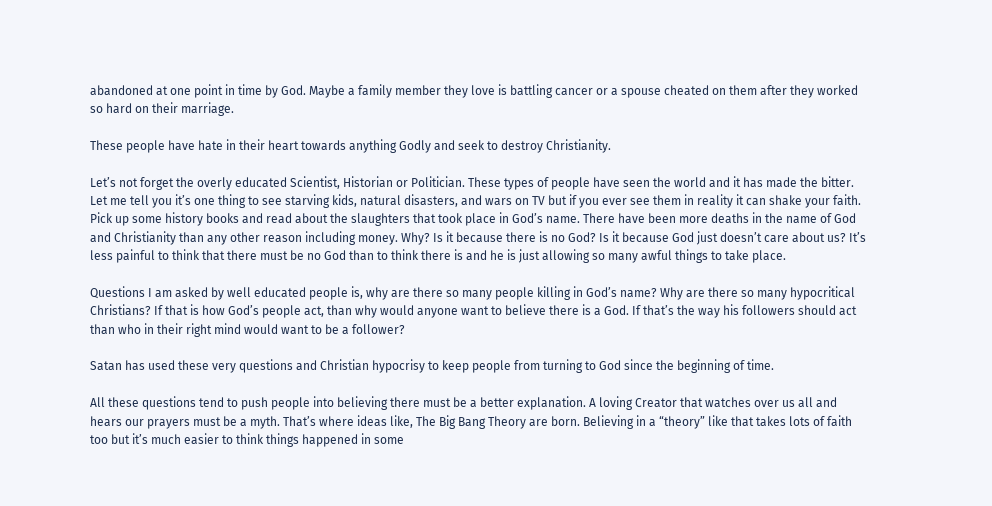abandoned at one point in time by God. Maybe a family member they love is battling cancer or a spouse cheated on them after they worked so hard on their marriage.

These people have hate in their heart towards anything Godly and seek to destroy Christianity.

Let’s not forget the overly educated Scientist, Historian or Politician. These types of people have seen the world and it has made the bitter.  Let me tell you it’s one thing to see starving kids, natural disasters, and wars on TV but if you ever see them in reality it can shake your faith. Pick up some history books and read about the slaughters that took place in God’s name. There have been more deaths in the name of God and Christianity than any other reason including money. Why? Is it because there is no God? Is it because God just doesn’t care about us? It’s less painful to think that there must be no God than to think there is and he is just allowing so many awful things to take place.

Questions I am asked by well educated people is, why are there so many people killing in God’s name? Why are there so many hypocritical Christians? If that is how God’s people act, than why would anyone want to believe there is a God. If that’s the way his followers should act than who in their right mind would want to be a follower?

Satan has used these very questions and Christian hypocrisy to keep people from turning to God since the beginning of time.

All these questions tend to push people into believing there must be a better explanation. A loving Creator that watches over us all and hears our prayers must be a myth. That’s where ideas like, The Big Bang Theory are born. Believing in a “theory” like that takes lots of faith too but it’s much easier to think things happened in some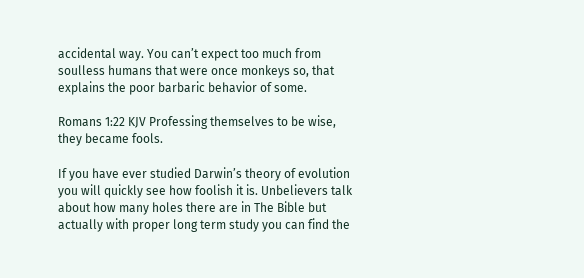accidental way. You can’t expect too much from soulless humans that were once monkeys so, that explains the poor barbaric behavior of some.

Romans 1:22 KJV Professing themselves to be wise, they became fools.

If you have ever studied Darwin’s theory of evolution you will quickly see how foolish it is. Unbelievers talk about how many holes there are in The Bible but actually with proper long term study you can find the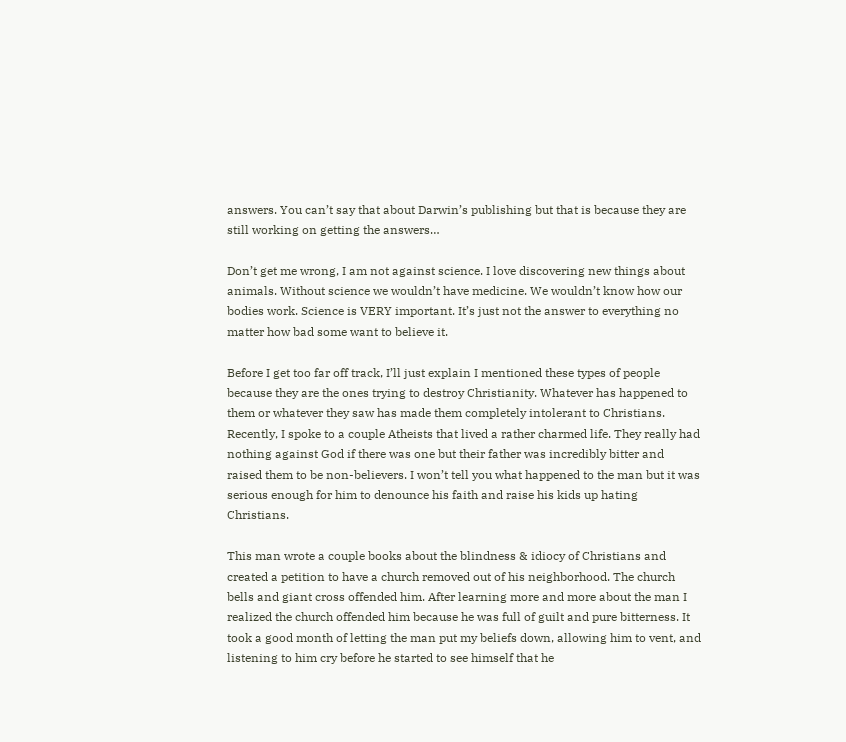answers. You can’t say that about Darwin’s publishing but that is because they are still working on getting the answers…

Don’t get me wrong, I am not against science. I love discovering new things about animals. Without science we wouldn’t have medicine. We wouldn’t know how our bodies work. Science is VERY important. It’s just not the answer to everything no matter how bad some want to believe it.

Before I get too far off track, I’ll just explain I mentioned these types of people because they are the ones trying to destroy Christianity. Whatever has happened to them or whatever they saw has made them completely intolerant to Christians. Recently, I spoke to a couple Atheists that lived a rather charmed life. They really had nothing against God if there was one but their father was incredibly bitter and raised them to be non-believers. I won’t tell you what happened to the man but it was serious enough for him to denounce his faith and raise his kids up hating Christians.

This man wrote a couple books about the blindness & idiocy of Christians and created a petition to have a church removed out of his neighborhood. The church bells and giant cross offended him. After learning more and more about the man I realized the church offended him because he was full of guilt and pure bitterness. It took a good month of letting the man put my beliefs down, allowing him to vent, and listening to him cry before he started to see himself that he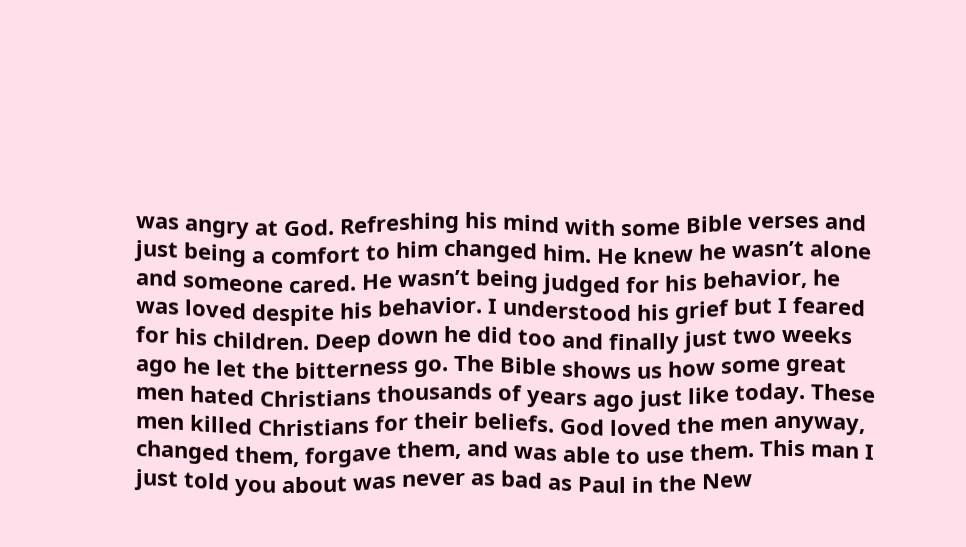was angry at God. Refreshing his mind with some Bible verses and just being a comfort to him changed him. He knew he wasn’t alone and someone cared. He wasn’t being judged for his behavior, he was loved despite his behavior. I understood his grief but I feared for his children. Deep down he did too and finally just two weeks ago he let the bitterness go. The Bible shows us how some great men hated Christians thousands of years ago just like today. These men killed Christians for their beliefs. God loved the men anyway, changed them, forgave them, and was able to use them. This man I just told you about was never as bad as Paul in the New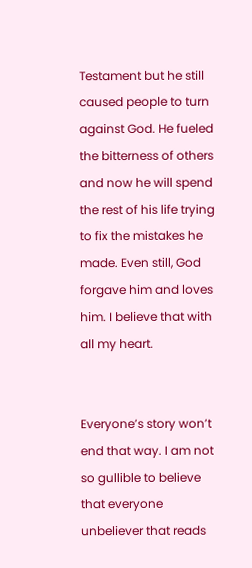Testament but he still caused people to turn against God. He fueled the bitterness of others and now he will spend the rest of his life trying to fix the mistakes he made. Even still, God forgave him and loves him. I believe that with all my heart.


Everyone’s story won’t end that way. I am not so gullible to believe that everyone unbeliever that reads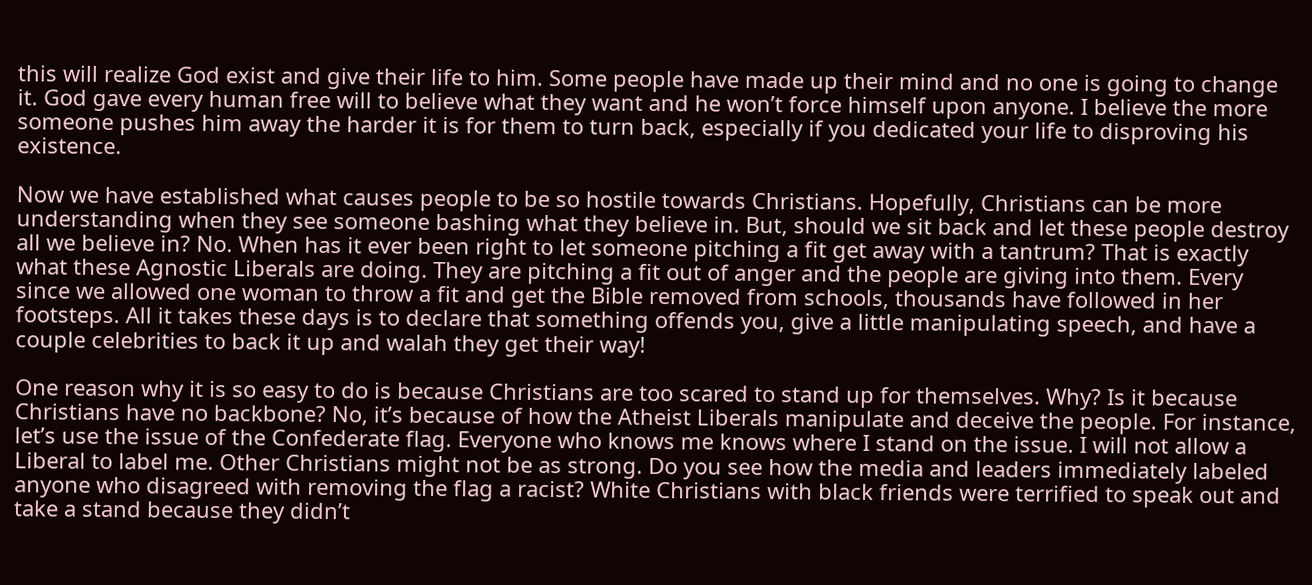this will realize God exist and give their life to him. Some people have made up their mind and no one is going to change it. God gave every human free will to believe what they want and he won’t force himself upon anyone. I believe the more someone pushes him away the harder it is for them to turn back, especially if you dedicated your life to disproving his existence.

Now we have established what causes people to be so hostile towards Christians. Hopefully, Christians can be more understanding when they see someone bashing what they believe in. But, should we sit back and let these people destroy all we believe in? No. When has it ever been right to let someone pitching a fit get away with a tantrum? That is exactly what these Agnostic Liberals are doing. They are pitching a fit out of anger and the people are giving into them. Every since we allowed one woman to throw a fit and get the Bible removed from schools, thousands have followed in her footsteps. All it takes these days is to declare that something offends you, give a little manipulating speech, and have a couple celebrities to back it up and walah they get their way!

One reason why it is so easy to do is because Christians are too scared to stand up for themselves. Why? Is it because Christians have no backbone? No, it’s because of how the Atheist Liberals manipulate and deceive the people. For instance, let’s use the issue of the Confederate flag. Everyone who knows me knows where I stand on the issue. I will not allow a Liberal to label me. Other Christians might not be as strong. Do you see how the media and leaders immediately labeled anyone who disagreed with removing the flag a racist? White Christians with black friends were terrified to speak out and take a stand because they didn’t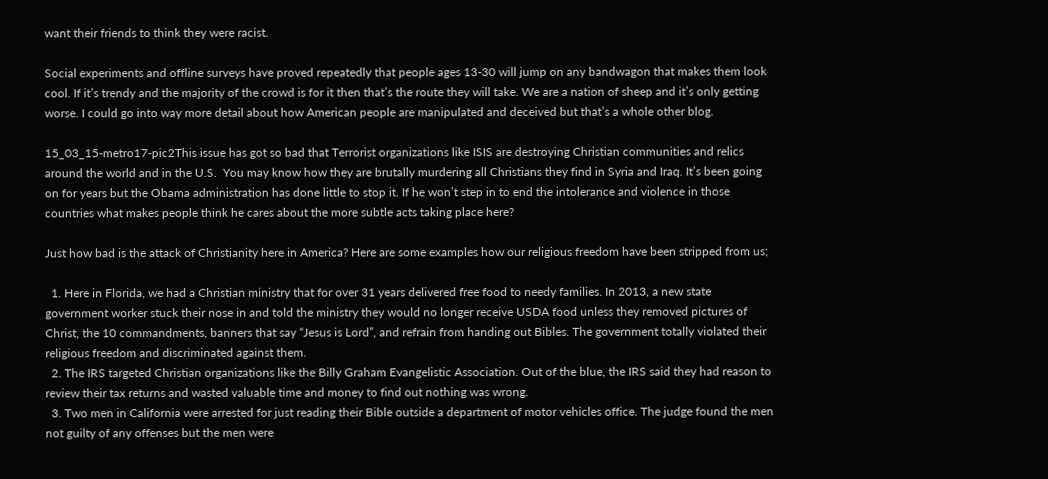want their friends to think they were racist.

Social experiments and offline surveys have proved repeatedly that people ages 13-30 will jump on any bandwagon that makes them look cool. If it’s trendy and the majority of the crowd is for it then that’s the route they will take. We are a nation of sheep and it’s only getting worse. I could go into way more detail about how American people are manipulated and deceived but that’s a whole other blog.

15_03_15-metro17-pic2This issue has got so bad that Terrorist organizations like ISIS are destroying Christian communities and relics around the world and in the U.S.  You may know how they are brutally murdering all Christians they find in Syria and Iraq. It’s been going on for years but the Obama administration has done little to stop it. If he won’t step in to end the intolerance and violence in those countries what makes people think he cares about the more subtle acts taking place here?

Just how bad is the attack of Christianity here in America? Here are some examples how our religious freedom have been stripped from us;

  1. Here in Florida, we had a Christian ministry that for over 31 years delivered free food to needy families. In 2013, a new state government worker stuck their nose in and told the ministry they would no longer receive USDA food unless they removed pictures of Christ, the 10 commandments, banners that say “Jesus is Lord”, and refrain from handing out Bibles. The government totally violated their religious freedom and discriminated against them.
  2. The IRS targeted Christian organizations like the Billy Graham Evangelistic Association. Out of the blue, the IRS said they had reason to review their tax returns and wasted valuable time and money to find out nothing was wrong.
  3. Two men in California were arrested for just reading their Bible outside a department of motor vehicles office. The judge found the men not guilty of any offenses but the men were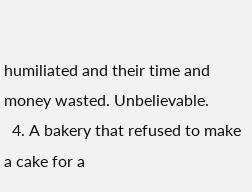humiliated and their time and money wasted. Unbelievable.
  4. A bakery that refused to make a cake for a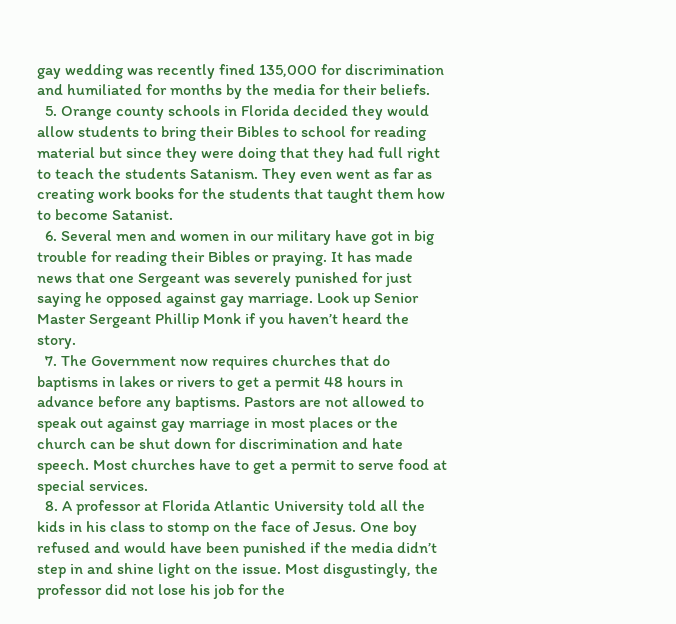gay wedding was recently fined 135,000 for discrimination and humiliated for months by the media for their beliefs.
  5. Orange county schools in Florida decided they would allow students to bring their Bibles to school for reading material but since they were doing that they had full right to teach the students Satanism. They even went as far as creating work books for the students that taught them how to become Satanist.
  6. Several men and women in our military have got in big trouble for reading their Bibles or praying. It has made news that one Sergeant was severely punished for just saying he opposed against gay marriage. Look up Senior Master Sergeant Phillip Monk if you haven’t heard the story.
  7. The Government now requires churches that do baptisms in lakes or rivers to get a permit 48 hours in advance before any baptisms. Pastors are not allowed to speak out against gay marriage in most places or the church can be shut down for discrimination and hate speech. Most churches have to get a permit to serve food at special services.
  8. A professor at Florida Atlantic University told all the kids in his class to stomp on the face of Jesus. One boy refused and would have been punished if the media didn’t step in and shine light on the issue. Most disgustingly, the professor did not lose his job for the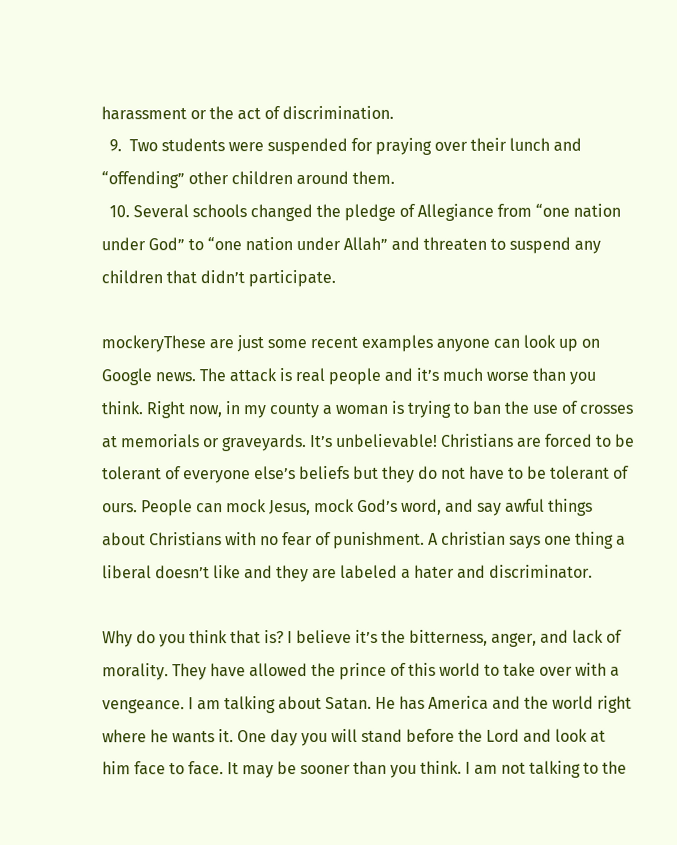harassment or the act of discrimination.
  9.  Two students were suspended for praying over their lunch and “offending” other children around them.
  10. Several schools changed the pledge of Allegiance from “one nation under God” to “one nation under Allah” and threaten to suspend any children that didn’t participate.

mockeryThese are just some recent examples anyone can look up on Google news. The attack is real people and it’s much worse than you think. Right now, in my county a woman is trying to ban the use of crosses at memorials or graveyards. It’s unbelievable! Christians are forced to be tolerant of everyone else’s beliefs but they do not have to be tolerant of ours. People can mock Jesus, mock God’s word, and say awful things about Christians with no fear of punishment. A christian says one thing a liberal doesn’t like and they are labeled a hater and discriminator.

Why do you think that is? I believe it’s the bitterness, anger, and lack of morality. They have allowed the prince of this world to take over with a vengeance. I am talking about Satan. He has America and the world right where he wants it. One day you will stand before the Lord and look at him face to face. It may be sooner than you think. I am not talking to the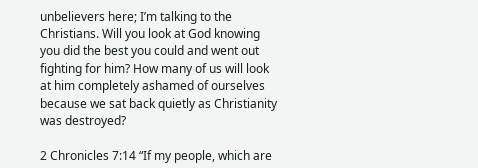unbelievers here; I’m talking to the Christians. Will you look at God knowing you did the best you could and went out fighting for him? How many of us will look at him completely ashamed of ourselves because we sat back quietly as Christianity was destroyed?

2 Chronicles 7:14 “If my people, which are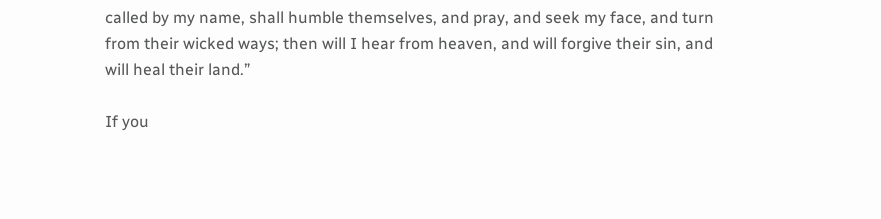called by my name, shall humble themselves, and pray, and seek my face, and turn from their wicked ways; then will I hear from heaven, and will forgive their sin, and will heal their land.”

If you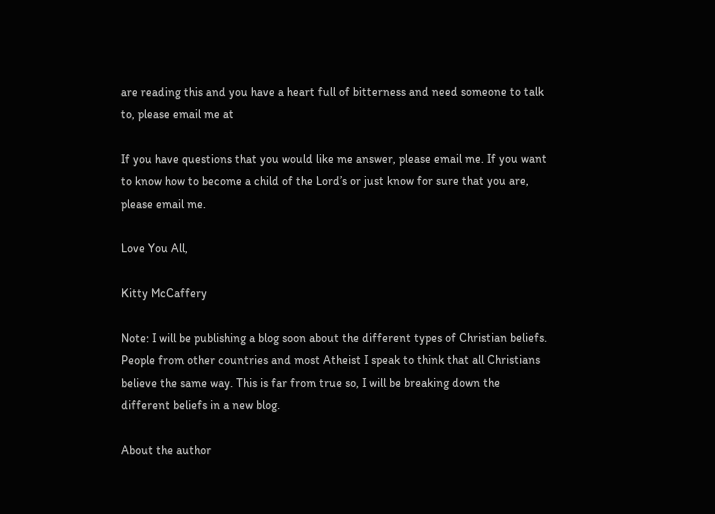are reading this and you have a heart full of bitterness and need someone to talk to, please email me at

If you have questions that you would like me answer, please email me. If you want to know how to become a child of the Lord’s or just know for sure that you are, please email me.

Love You All,

Kitty McCaffery

Note: I will be publishing a blog soon about the different types of Christian beliefs. People from other countries and most Atheist I speak to think that all Christians believe the same way. This is far from true so, I will be breaking down the different beliefs in a new blog.

About the author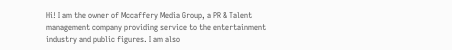Hi! I am the owner of Mccaffery Media Group, a PR & Talent management company providing service to the entertainment industry and public figures. I am also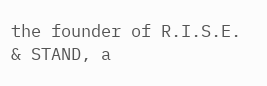the founder of R.I.S.E. & STAND, a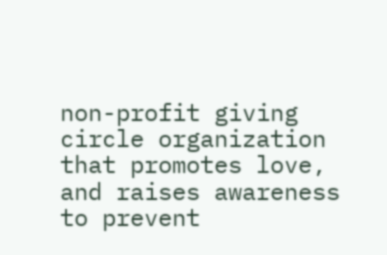non-profit giving circle organization that promotes love, and raises awareness to prevent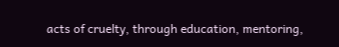acts of cruelty, through education, mentoring,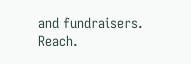and fundraisers. Reach.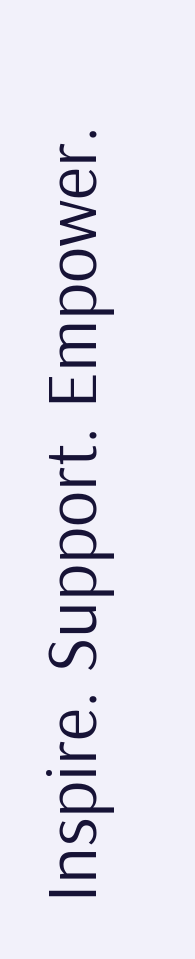Inspire. Support. Empower.